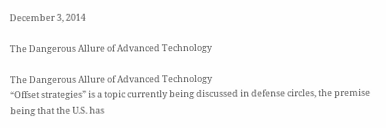December 3, 2014

The Dangerous Allure of Advanced Technology

The Dangerous Allure of Advanced Technology
“Offset strategies” is a topic currently being discussed in defense circles, the premise being that the U.S. has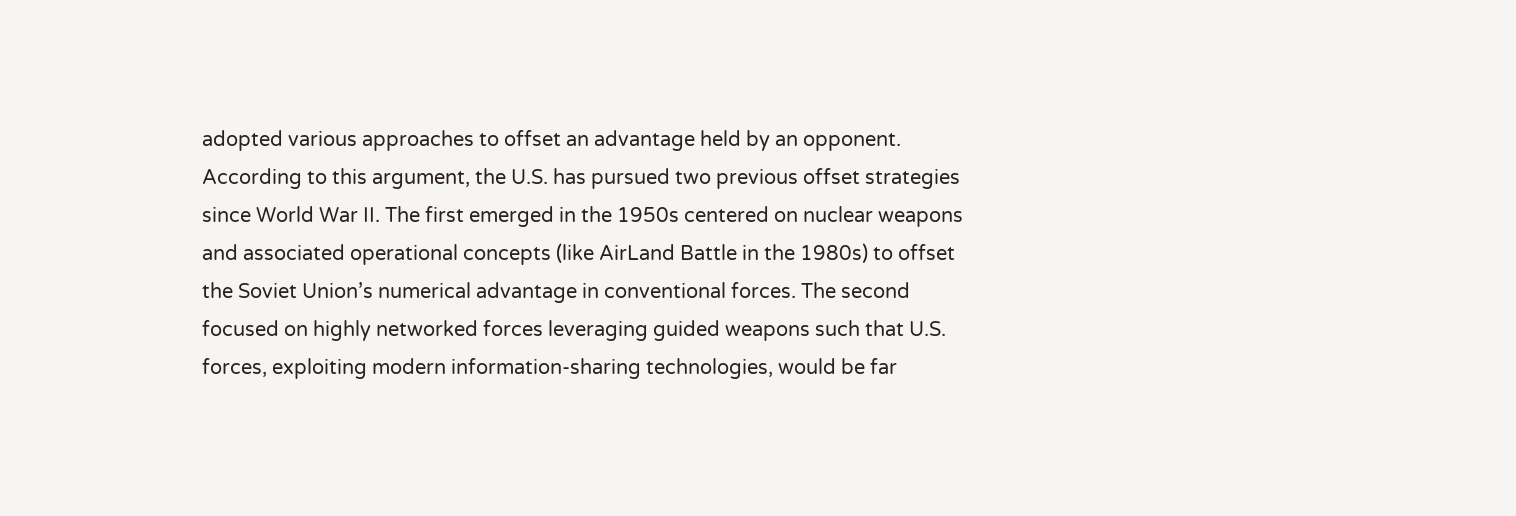adopted various approaches to offset an advantage held by an opponent. According to this argument, the U.S. has pursued two previous offset strategies since World War II. The first emerged in the 1950s centered on nuclear weapons and associated operational concepts (like AirLand Battle in the 1980s) to offset the Soviet Union’s numerical advantage in conventional forces. The second focused on highly networked forces leveraging guided weapons such that U.S. forces, exploiting modern information-sharing technologies, would be far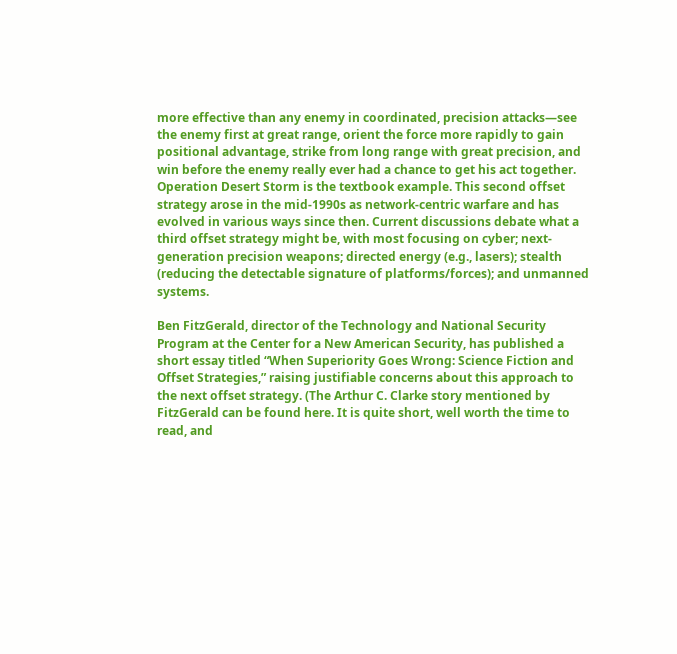more effective than any enemy in coordinated, precision attacks—see the enemy first at great range, orient the force more rapidly to gain positional advantage, strike from long range with great precision, and win before the enemy really ever had a chance to get his act together. Operation Desert Storm is the textbook example. This second offset strategy arose in the mid-1990s as network-centric warfare and has evolved in various ways since then. Current discussions debate what a third offset strategy might be, with most focusing on cyber; next-generation precision weapons; directed energy (e.g., lasers); stealth (reducing the detectable signature of platforms/forces); and unmanned systems.

Ben FitzGerald, director of the Technology and National Security Program at the Center for a New American Security, has published a short essay titled “When Superiority Goes Wrong: Science Fiction and Offset Strategies,” raising justifiable concerns about this approach to the next offset strategy. (The Arthur C. Clarke story mentioned by FitzGerald can be found here. It is quite short, well worth the time to read, and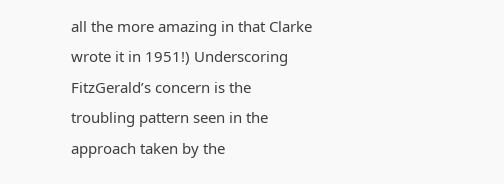all the more amazing in that Clarke wrote it in 1951!) Underscoring FitzGerald’s concern is the troubling pattern seen in the approach taken by the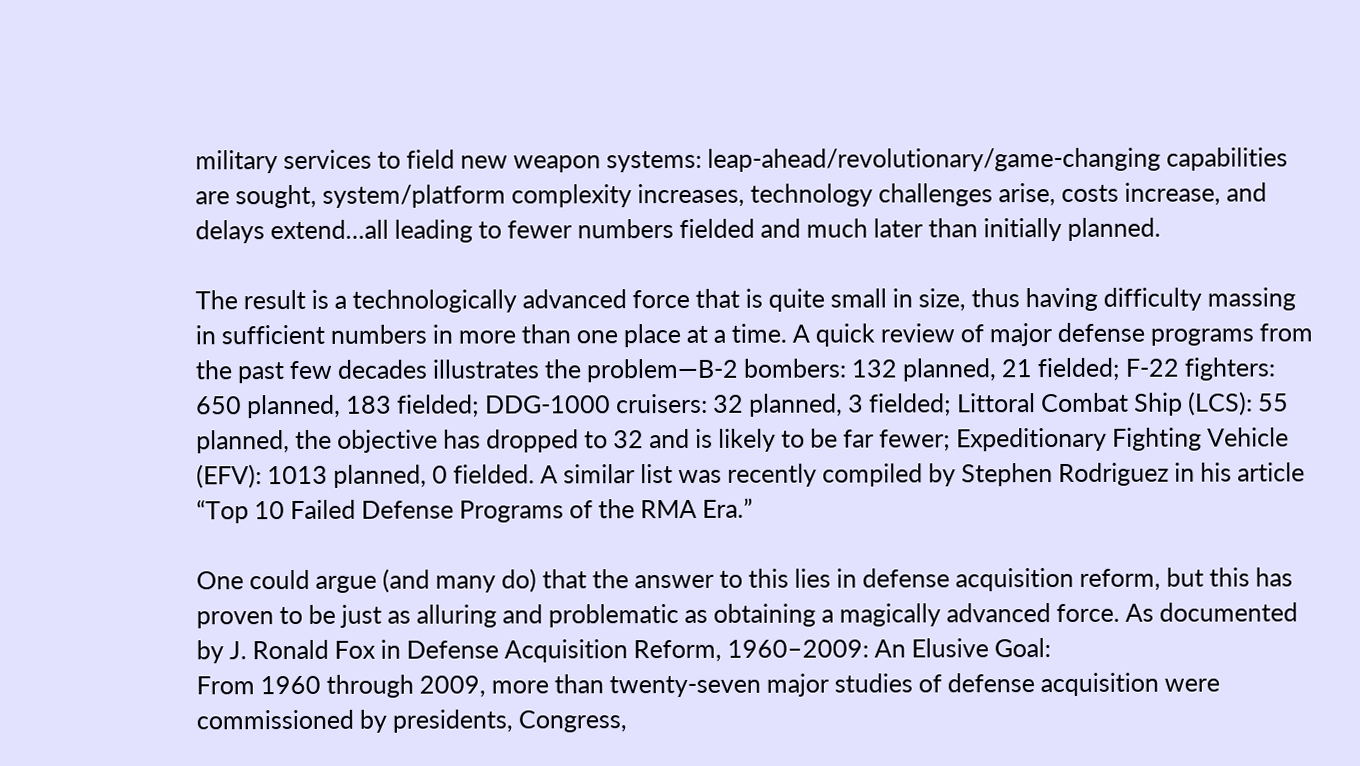military services to field new weapon systems: leap-ahead/revolutionary/game-changing capabilities are sought, system/platform complexity increases, technology challenges arise, costs increase, and delays extend…all leading to fewer numbers fielded and much later than initially planned.

The result is a technologically advanced force that is quite small in size, thus having difficulty massing in sufficient numbers in more than one place at a time. A quick review of major defense programs from the past few decades illustrates the problem—B-2 bombers: 132 planned, 21 fielded; F-22 fighters: 650 planned, 183 fielded; DDG-1000 cruisers: 32 planned, 3 fielded; Littoral Combat Ship (LCS): 55 planned, the objective has dropped to 32 and is likely to be far fewer; Expeditionary Fighting Vehicle (EFV): 1013 planned, 0 fielded. A similar list was recently compiled by Stephen Rodriguez in his article “Top 10 Failed Defense Programs of the RMA Era.”

One could argue (and many do) that the answer to this lies in defense acquisition reform, but this has proven to be just as alluring and problematic as obtaining a magically advanced force. As documented by J. Ronald Fox in Defense Acquisition Reform, 1960–2009: An Elusive Goal:
From 1960 through 2009, more than twenty-seven major studies of defense acquisition were commissioned by presidents, Congress,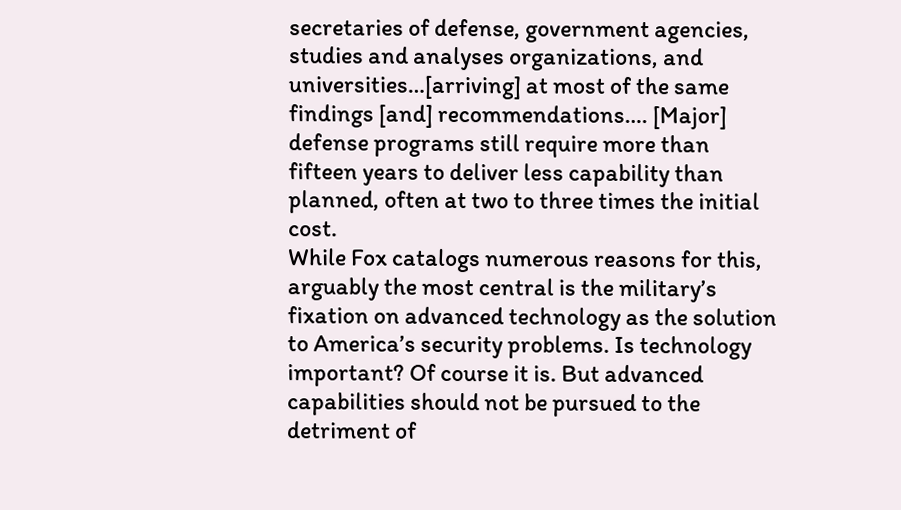secretaries of defense, government agencies, studies and analyses organizations, and universities…[arriving] at most of the same findings [and] recommendations…. [Major] defense programs still require more than fifteen years to deliver less capability than planned, often at two to three times the initial cost.
While Fox catalogs numerous reasons for this, arguably the most central is the military’s fixation on advanced technology as the solution to America’s security problems. Is technology important? Of course it is. But advanced capabilities should not be pursued to the detriment of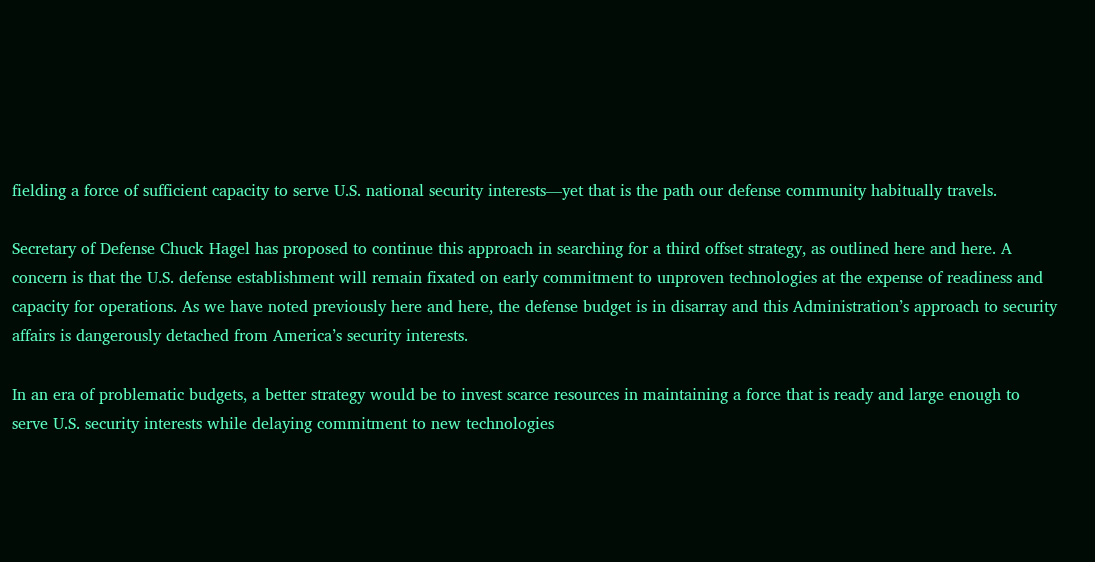fielding a force of sufficient capacity to serve U.S. national security interests—yet that is the path our defense community habitually travels.

Secretary of Defense Chuck Hagel has proposed to continue this approach in searching for a third offset strategy, as outlined here and here. A concern is that the U.S. defense establishment will remain fixated on early commitment to unproven technologies at the expense of readiness and capacity for operations. As we have noted previously here and here, the defense budget is in disarray and this Administration’s approach to security affairs is dangerously detached from America’s security interests.

In an era of problematic budgets, a better strategy would be to invest scarce resources in maintaining a force that is ready and large enough to serve U.S. security interests while delaying commitment to new technologies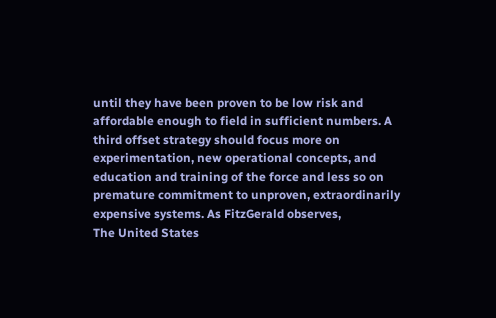until they have been proven to be low risk and affordable enough to field in sufficient numbers. A third offset strategy should focus more on experimentation, new operational concepts, and education and training of the force and less so on premature commitment to unproven, extraordinarily expensive systems. As FitzGerald observes,
The United States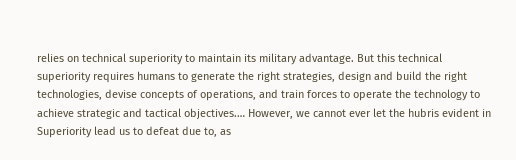relies on technical superiority to maintain its military advantage. But this technical superiority requires humans to generate the right strategies, design and build the right technologies, devise concepts of operations, and train forces to operate the technology to achieve strategic and tactical objectives.… However, we cannot ever let the hubris evident in Superiority lead us to defeat due to, as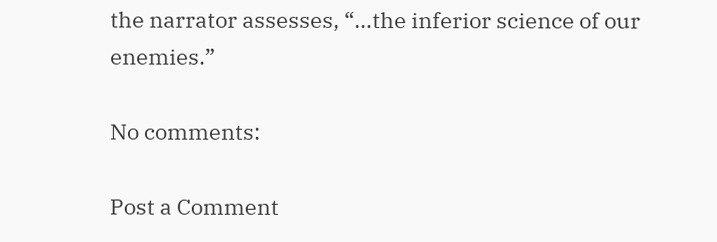the narrator assesses, “…the inferior science of our enemies.”

No comments:

Post a Comment